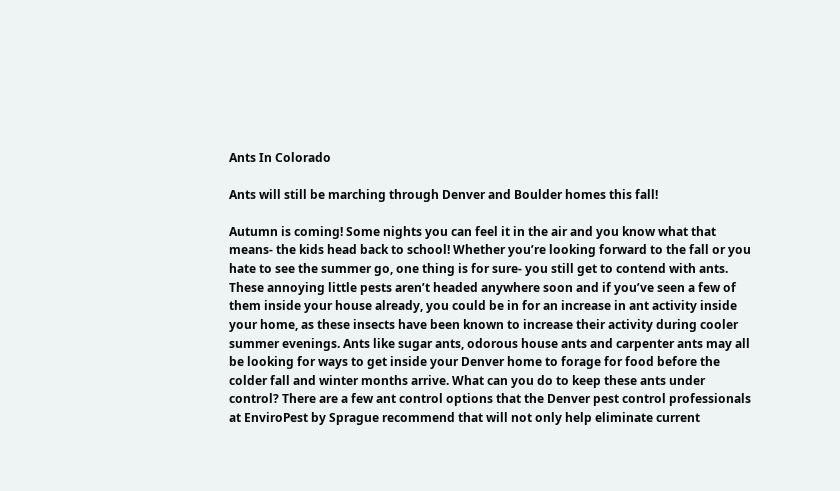Ants In Colorado

Ants will still be marching through Denver and Boulder homes this fall!

Autumn is coming! Some nights you can feel it in the air and you know what that means- the kids head back to school! Whether you’re looking forward to the fall or you hate to see the summer go, one thing is for sure- you still get to contend with ants. These annoying little pests aren’t headed anywhere soon and if you’ve seen a few of them inside your house already, you could be in for an increase in ant activity inside your home, as these insects have been known to increase their activity during cooler summer evenings. Ants like sugar ants, odorous house ants and carpenter ants may all be looking for ways to get inside your Denver home to forage for food before the colder fall and winter months arrive. What can you do to keep these ants under control? There are a few ant control options that the Denver pest control professionals at EnviroPest by Sprague recommend that will not only help eliminate current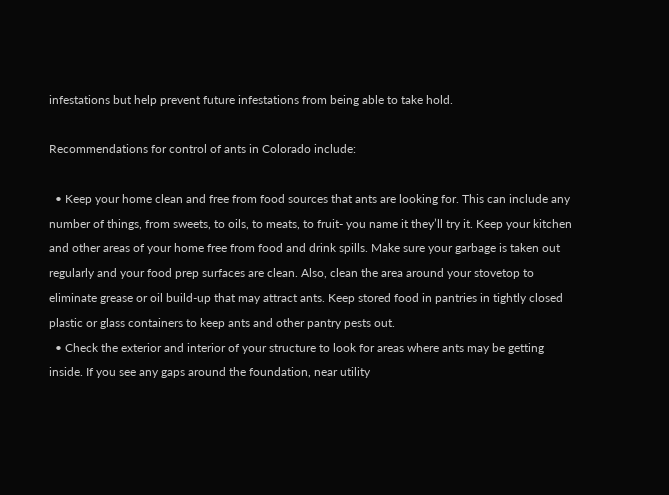infestations but help prevent future infestations from being able to take hold.

Recommendations for control of ants in Colorado include:

  • Keep your home clean and free from food sources that ants are looking for. This can include any number of things, from sweets, to oils, to meats, to fruit- you name it they’ll try it. Keep your kitchen and other areas of your home free from food and drink spills. Make sure your garbage is taken out regularly and your food prep surfaces are clean. Also, clean the area around your stovetop to eliminate grease or oil build-up that may attract ants. Keep stored food in pantries in tightly closed plastic or glass containers to keep ants and other pantry pests out.
  • Check the exterior and interior of your structure to look for areas where ants may be getting inside. If you see any gaps around the foundation, near utility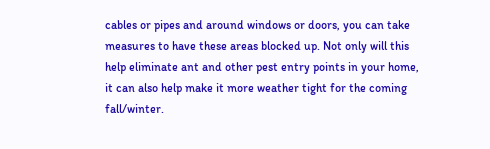cables or pipes and around windows or doors, you can take measures to have these areas blocked up. Not only will this help eliminate ant and other pest entry points in your home, it can also help make it more weather tight for the coming fall/winter.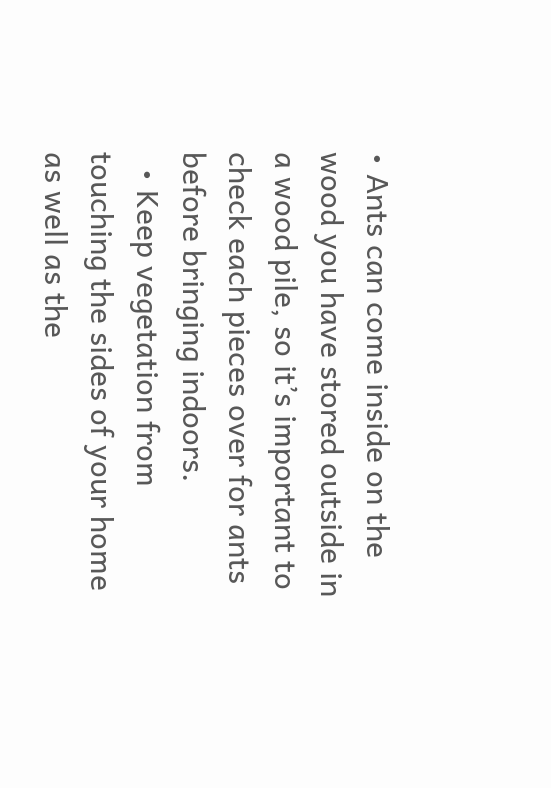• Ants can come inside on the wood you have stored outside in a wood pile, so it’s important to check each pieces over for ants before bringing indoors.
  • Keep vegetation from touching the sides of your home as well as the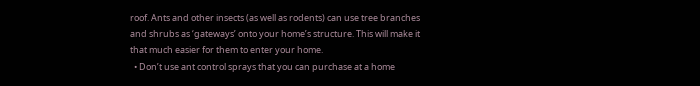roof. Ants and other insects (as well as rodents) can use tree branches and shrubs as ‘gateways’ onto your home’s structure. This will make it that much easier for them to enter your home.
  • Don’t use ant control sprays that you can purchase at a home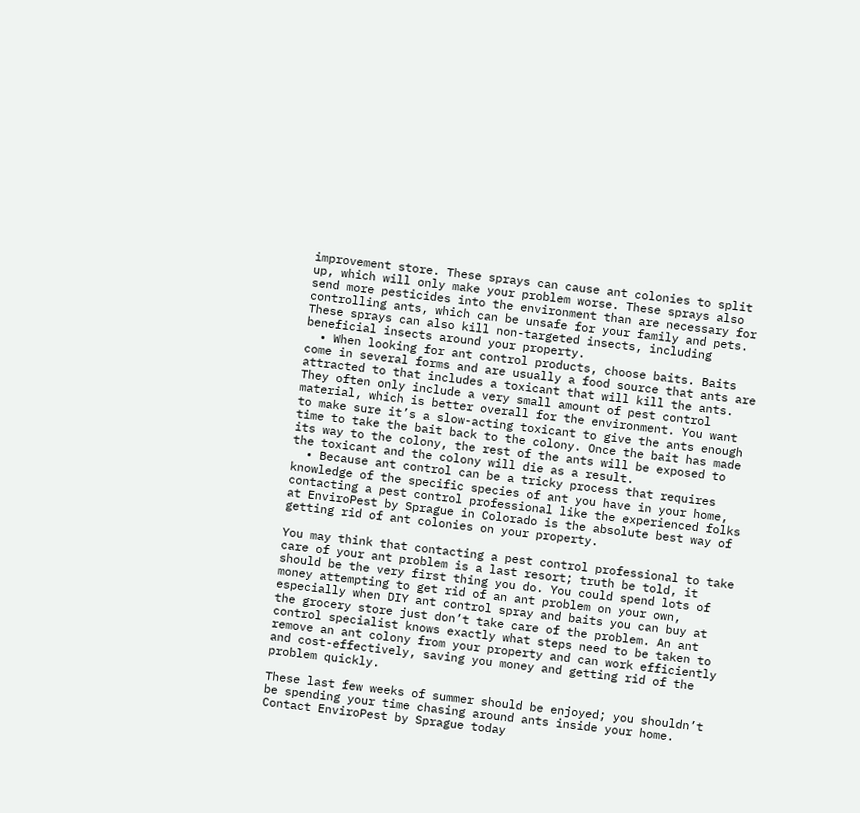improvement store. These sprays can cause ant colonies to split up, which will only make your problem worse. These sprays also send more pesticides into the environment than are necessary for controlling ants, which can be unsafe for your family and pets.  These sprays can also kill non-targeted insects, including beneficial insects around your property.
  • When looking for ant control products, choose baits. Baits come in several forms and are usually a food source that ants are attracted to that includes a toxicant that will kill the ants. They often only include a very small amount of pest control material, which is better overall for the environment. You want to make sure it’s a slow-acting toxicant to give the ants enough time to take the bait back to the colony. Once the bait has made its way to the colony, the rest of the ants will be exposed to the toxicant and the colony will die as a result.
  • Because ant control can be a tricky process that requires knowledge of the specific species of ant you have in your home, contacting a pest control professional like the experienced folks at EnviroPest by Sprague in Colorado is the absolute best way of getting rid of ant colonies on your property.

You may think that contacting a pest control professional to take care of your ant problem is a last resort; truth be told, it should be the very first thing you do. You could spend lots of money attempting to get rid of an ant problem on your own, especially when DIY ant control spray and baits you can buy at the grocery store just don’t take care of the problem. An ant control specialist knows exactly what steps need to be taken to remove an ant colony from your property and can work efficiently and cost-effectively, saving you money and getting rid of the problem quickly.

These last few weeks of summer should be enjoyed; you shouldn’t be spending your time chasing around ants inside your home. Contact EnviroPest by Sprague today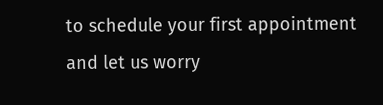to schedule your first appointment and let us worry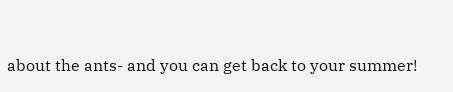about the ants- and you can get back to your summer!